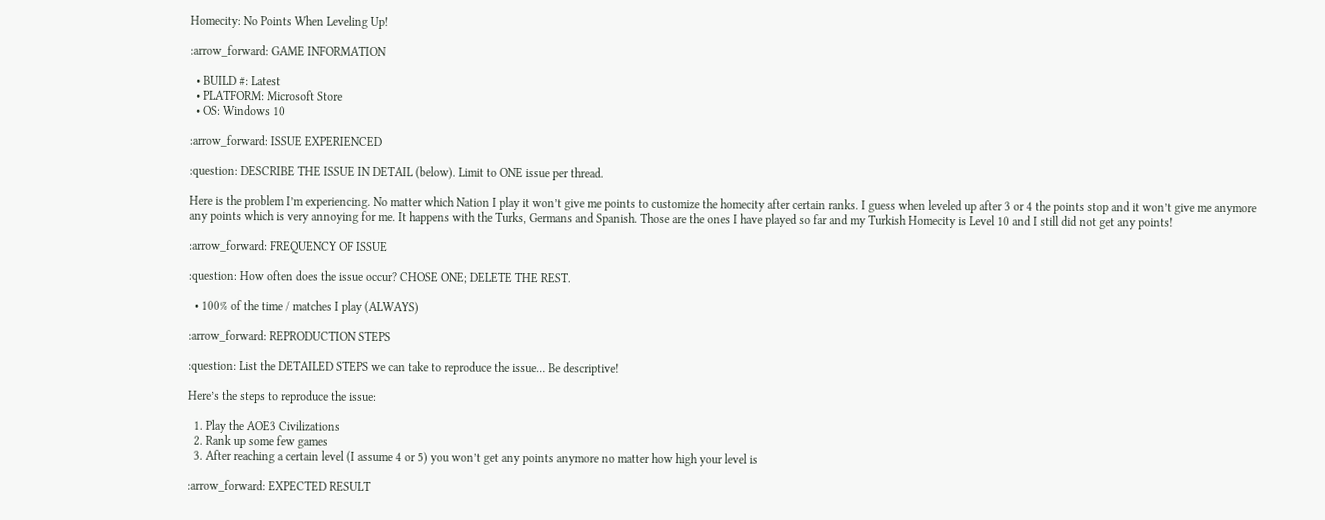Homecity: No Points When Leveling Up!

:arrow_forward: GAME INFORMATION

  • BUILD #: Latest
  • PLATFORM: Microsoft Store
  • OS: Windows 10

:arrow_forward: ISSUE EXPERIENCED

:question: DESCRIBE THE ISSUE IN DETAIL (below). Limit to ONE issue per thread.

Here is the problem I’m experiencing. No matter which Nation I play it won’t give me points to customize the homecity after certain ranks. I guess when leveled up after 3 or 4 the points stop and it won’t give me anymore any points which is very annoying for me. It happens with the Turks, Germans and Spanish. Those are the ones I have played so far and my Turkish Homecity is Level 10 and I still did not get any points!

:arrow_forward: FREQUENCY OF ISSUE

:question: How often does the issue occur? CHOSE ONE; DELETE THE REST.

  • 100% of the time / matches I play (ALWAYS)

:arrow_forward: REPRODUCTION STEPS

:question: List the DETAILED STEPS we can take to reproduce the issue… Be descriptive!

Here’s the steps to reproduce the issue:

  1. Play the AOE3 Civilizations
  2. Rank up some few games
  3. After reaching a certain level (I assume 4 or 5) you won’t get any points anymore no matter how high your level is

:arrow_forward: EXPECTED RESULT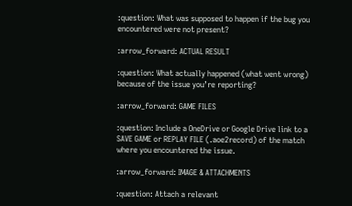:question: What was supposed to happen if the bug you encountered were not present?

:arrow_forward: ACTUAL RESULT

:question: What actually happened (what went wrong) because of the issue you’re reporting?

:arrow_forward: GAME FILES

:question: Include a OneDrive or Google Drive link to a SAVE GAME or REPLAY FILE (.aoe2record) of the match where you encountered the issue.

:arrow_forward: IMAGE & ATTACHMENTS

:question: Attach a relevant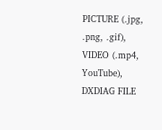PICTURE (.jpg, .png, .gif), VIDEO (.mp4, YouTube), DXDIAG FILE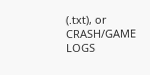(.txt), or CRASH/GAME LOGS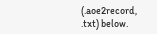(.aoe2record, .txt) below.